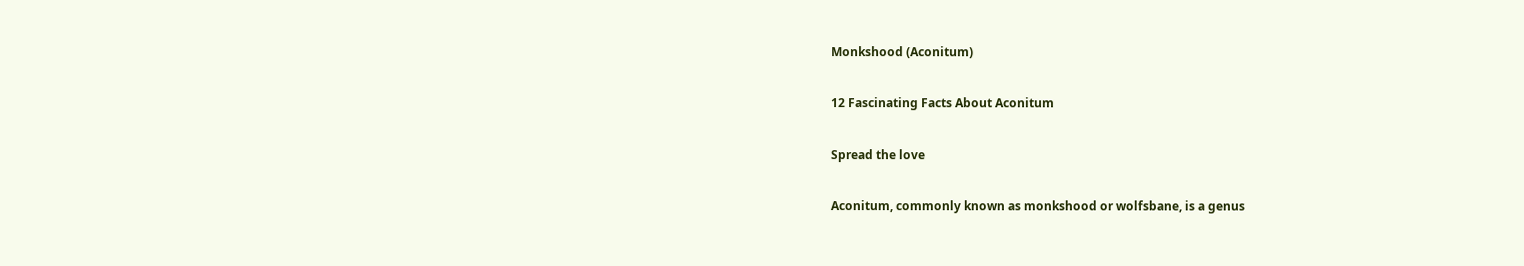Monkshood (Aconitum)

12 Fascinating Facts About Aconitum

Spread the love

Aconitum, commonly known as monkshood or wolfsbane, is a genus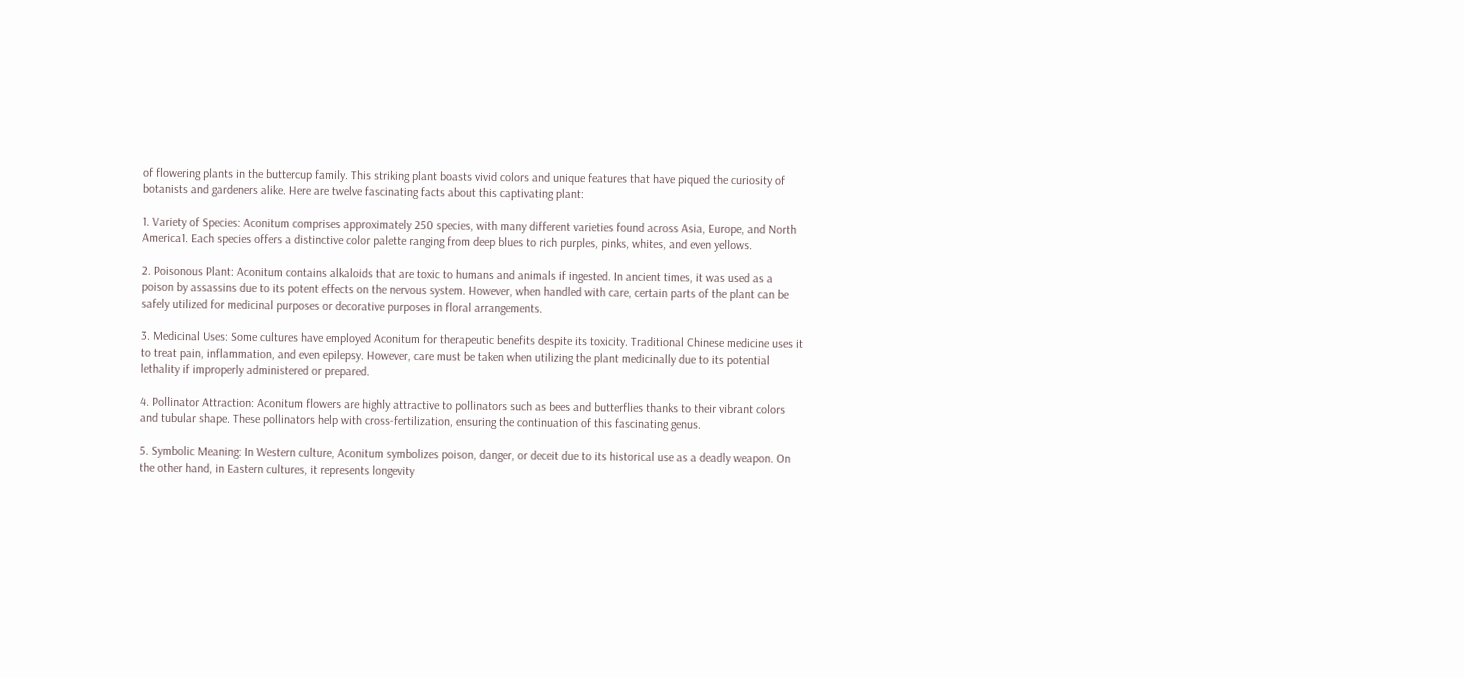of flowering plants in the buttercup family. This striking plant boasts vivid colors and unique features that have piqued the curiosity of botanists and gardeners alike. Here are twelve fascinating facts about this captivating plant:

1. Variety of Species: Aconitum comprises approximately 250 species, with many different varieties found across Asia, Europe, and North America1. Each species offers a distinctive color palette ranging from deep blues to rich purples, pinks, whites, and even yellows.

2. Poisonous Plant: Aconitum contains alkaloids that are toxic to humans and animals if ingested. In ancient times, it was used as a poison by assassins due to its potent effects on the nervous system. However, when handled with care, certain parts of the plant can be safely utilized for medicinal purposes or decorative purposes in floral arrangements.

3. Medicinal Uses: Some cultures have employed Aconitum for therapeutic benefits despite its toxicity. Traditional Chinese medicine uses it to treat pain, inflammation, and even epilepsy. However, care must be taken when utilizing the plant medicinally due to its potential lethality if improperly administered or prepared.

4. Pollinator Attraction: Aconitum flowers are highly attractive to pollinators such as bees and butterflies thanks to their vibrant colors and tubular shape. These pollinators help with cross-fertilization, ensuring the continuation of this fascinating genus.

5. Symbolic Meaning: In Western culture, Aconitum symbolizes poison, danger, or deceit due to its historical use as a deadly weapon. On the other hand, in Eastern cultures, it represents longevity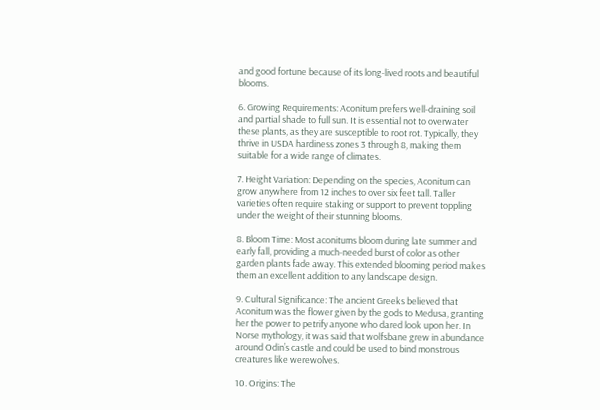and good fortune because of its long-lived roots and beautiful blooms.

6. Growing Requirements: Aconitum prefers well-draining soil and partial shade to full sun. It is essential not to overwater these plants, as they are susceptible to root rot. Typically, they thrive in USDA hardiness zones 3 through 8, making them suitable for a wide range of climates.

7. Height Variation: Depending on the species, Aconitum can grow anywhere from 12 inches to over six feet tall. Taller varieties often require staking or support to prevent toppling under the weight of their stunning blooms.

8. Bloom Time: Most aconitums bloom during late summer and early fall, providing a much-needed burst of color as other garden plants fade away. This extended blooming period makes them an excellent addition to any landscape design.

9. Cultural Significance: The ancient Greeks believed that Aconitum was the flower given by the gods to Medusa, granting her the power to petrify anyone who dared look upon her. In Norse mythology, it was said that wolfsbane grew in abundance around Odin’s castle and could be used to bind monstrous creatures like werewolves.

10. Origins: The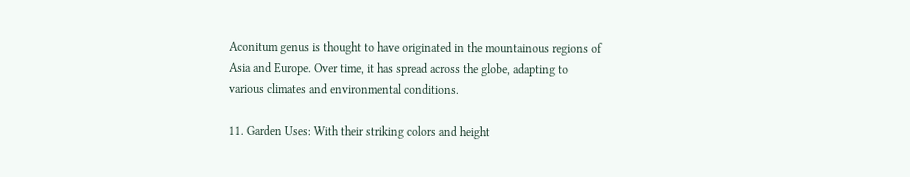Aconitum genus is thought to have originated in the mountainous regions of Asia and Europe. Over time, it has spread across the globe, adapting to various climates and environmental conditions.

11. Garden Uses: With their striking colors and height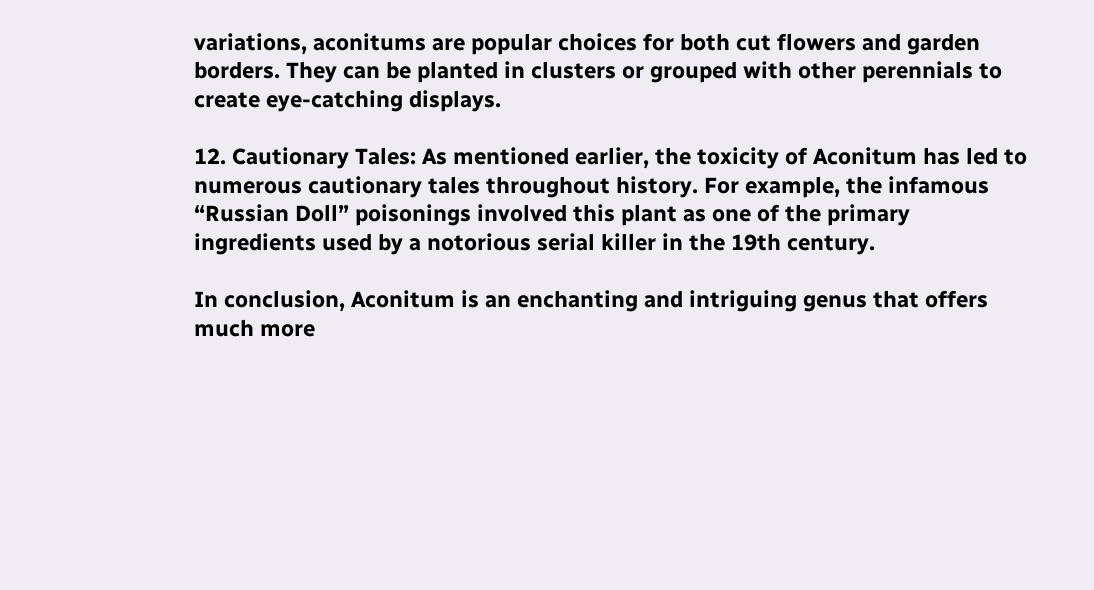variations, aconitums are popular choices for both cut flowers and garden borders. They can be planted in clusters or grouped with other perennials to create eye-catching displays.

12. Cautionary Tales: As mentioned earlier, the toxicity of Aconitum has led to numerous cautionary tales throughout history. For example, the infamous “Russian Doll” poisonings involved this plant as one of the primary ingredients used by a notorious serial killer in the 19th century.

In conclusion, Aconitum is an enchanting and intriguing genus that offers much more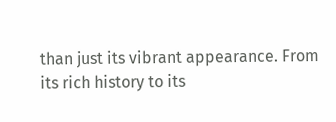than just its vibrant appearance. From its rich history to its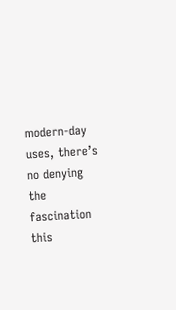modern-day uses, there’s no denying the fascination this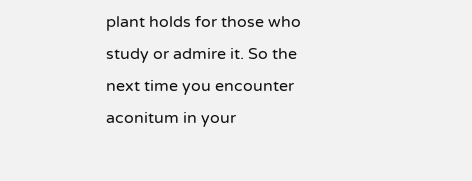plant holds for those who study or admire it. So the next time you encounter aconitum in your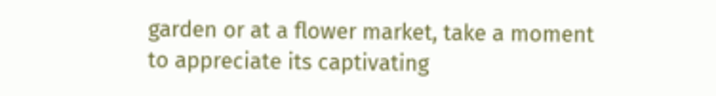garden or at a flower market, take a moment to appreciate its captivating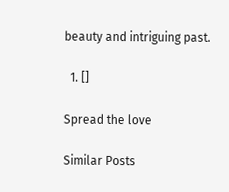beauty and intriguing past.

  1. []

Spread the love

Similar Posts